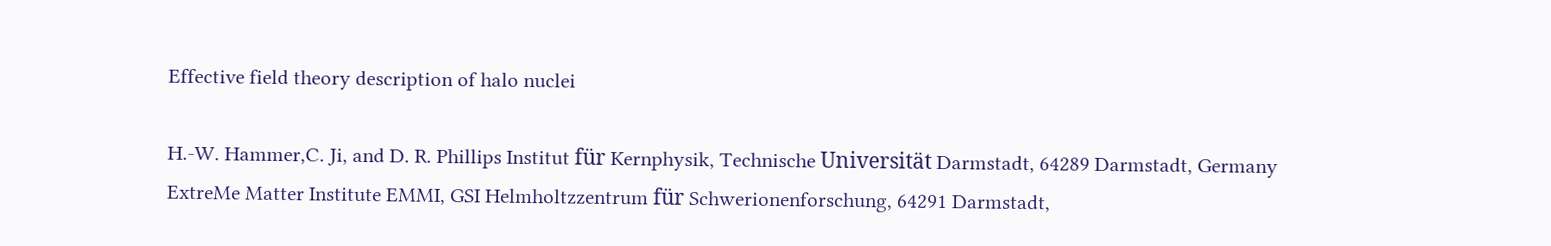Effective field theory description of halo nuclei

H.-W. Hammer,C. Ji, and D. R. Phillips Institut für Kernphysik, Technische Universität Darmstadt, 64289 Darmstadt, Germany ExtreMe Matter Institute EMMI, GSI Helmholtzzentrum für Schwerionenforschung, 64291 Darmstadt,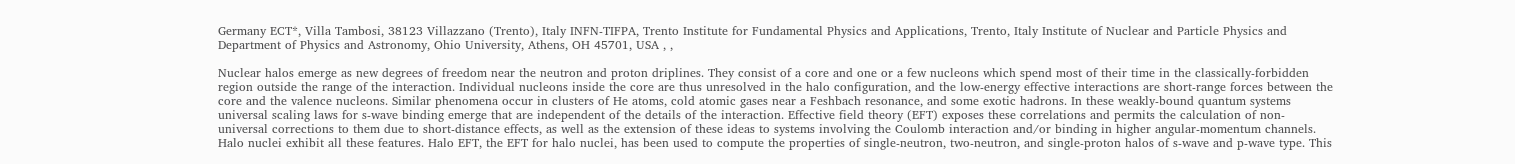Germany ECT*, Villa Tambosi, 38123 Villazzano (Trento), Italy INFN-TIFPA, Trento Institute for Fundamental Physics and Applications, Trento, Italy Institute of Nuclear and Particle Physics and Department of Physics and Astronomy, Ohio University, Athens, OH 45701, USA , ,

Nuclear halos emerge as new degrees of freedom near the neutron and proton driplines. They consist of a core and one or a few nucleons which spend most of their time in the classically-forbidden region outside the range of the interaction. Individual nucleons inside the core are thus unresolved in the halo configuration, and the low-energy effective interactions are short-range forces between the core and the valence nucleons. Similar phenomena occur in clusters of He atoms, cold atomic gases near a Feshbach resonance, and some exotic hadrons. In these weakly-bound quantum systems universal scaling laws for s-wave binding emerge that are independent of the details of the interaction. Effective field theory (EFT) exposes these correlations and permits the calculation of non-universal corrections to them due to short-distance effects, as well as the extension of these ideas to systems involving the Coulomb interaction and/or binding in higher angular-momentum channels. Halo nuclei exhibit all these features. Halo EFT, the EFT for halo nuclei, has been used to compute the properties of single-neutron, two-neutron, and single-proton halos of s-wave and p-wave type. This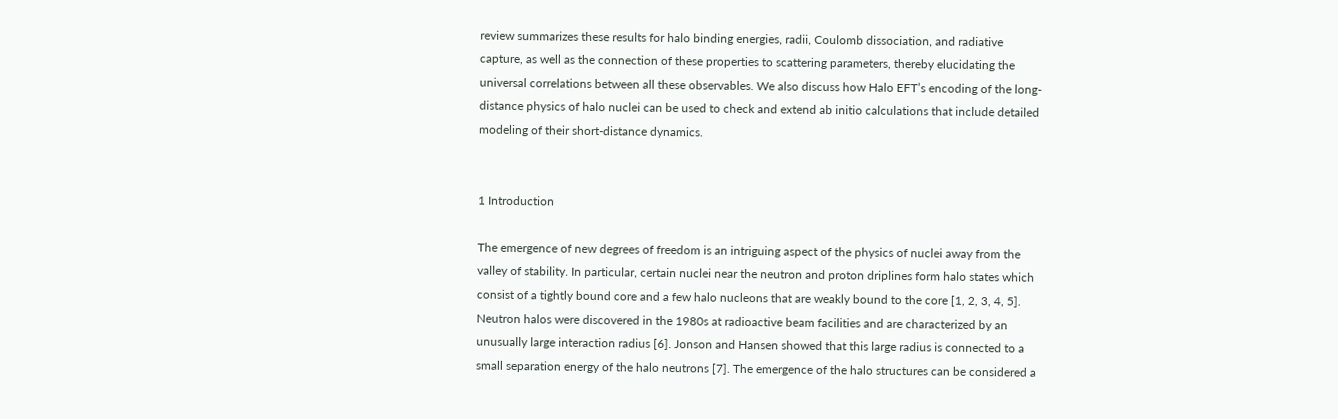review summarizes these results for halo binding energies, radii, Coulomb dissociation, and radiative capture, as well as the connection of these properties to scattering parameters, thereby elucidating the universal correlations between all these observables. We also discuss how Halo EFT’s encoding of the long-distance physics of halo nuclei can be used to check and extend ab initio calculations that include detailed modeling of their short-distance dynamics.


1 Introduction

The emergence of new degrees of freedom is an intriguing aspect of the physics of nuclei away from the valley of stability. In particular, certain nuclei near the neutron and proton driplines form halo states which consist of a tightly bound core and a few halo nucleons that are weakly bound to the core [1, 2, 3, 4, 5]. Neutron halos were discovered in the 1980s at radioactive beam facilities and are characterized by an unusually large interaction radius [6]. Jonson and Hansen showed that this large radius is connected to a small separation energy of the halo neutrons [7]. The emergence of the halo structures can be considered a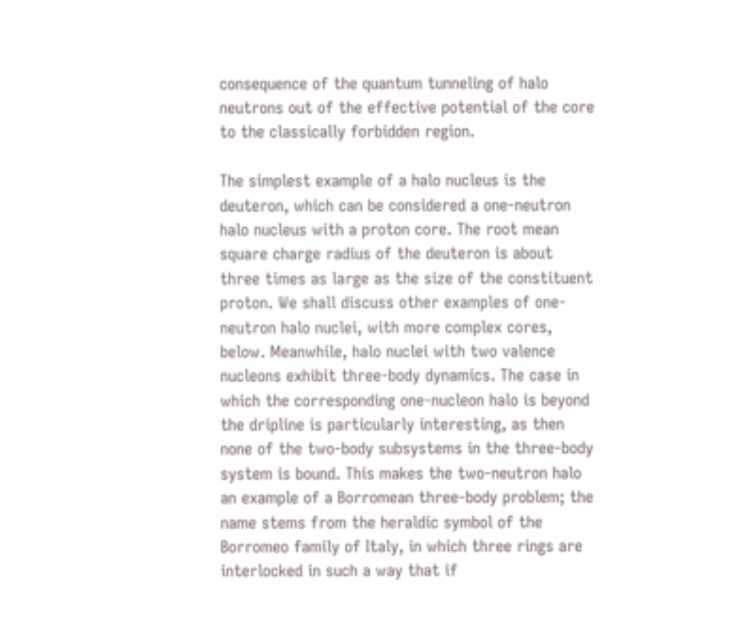consequence of the quantum tunneling of halo neutrons out of the effective potential of the core to the classically forbidden region.

The simplest example of a halo nucleus is the deuteron, which can be considered a one-neutron halo nucleus with a proton core. The root mean square charge radius of the deuteron is about three times as large as the size of the constituent proton. We shall discuss other examples of one-neutron halo nuclei, with more complex cores, below. Meanwhile, halo nuclei with two valence nucleons exhibit three-body dynamics. The case in which the corresponding one-nucleon halo is beyond the dripline is particularly interesting, as then none of the two-body subsystems in the three-body system is bound. This makes the two-neutron halo an example of a Borromean three-body problem; the name stems from the heraldic symbol of the Borromeo family of Italy, in which three rings are interlocked in such a way that if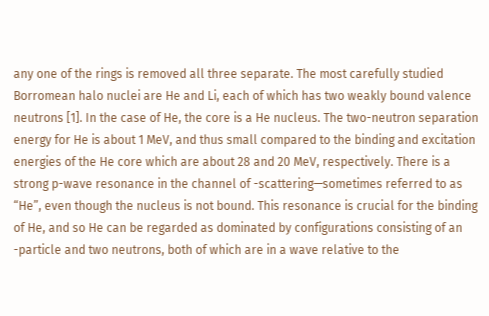any one of the rings is removed all three separate. The most carefully studied Borromean halo nuclei are He and Li, each of which has two weakly bound valence neutrons [1]. In the case of He, the core is a He nucleus. The two-neutron separation energy for He is about 1 MeV, and thus small compared to the binding and excitation energies of the He core which are about 28 and 20 MeV, respectively. There is a strong p-wave resonance in the channel of -scattering—sometimes referred to as “He”, even though the nucleus is not bound. This resonance is crucial for the binding of He, and so He can be regarded as dominated by configurations consisting of an -particle and two neutrons, both of which are in a wave relative to the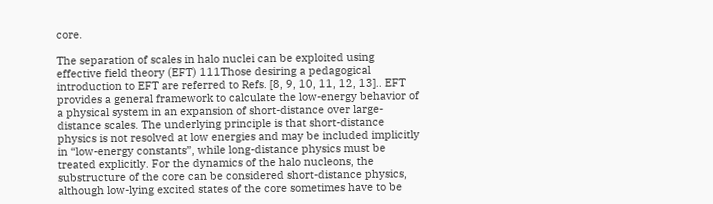core.

The separation of scales in halo nuclei can be exploited using effective field theory (EFT) 111Those desiring a pedagogical introduction to EFT are referred to Refs. [8, 9, 10, 11, 12, 13].. EFT provides a general framework to calculate the low-energy behavior of a physical system in an expansion of short-distance over large-distance scales. The underlying principle is that short-distance physics is not resolved at low energies and may be included implicitly in “low-energy constants”, while long-distance physics must be treated explicitly. For the dynamics of the halo nucleons, the substructure of the core can be considered short-distance physics, although low-lying excited states of the core sometimes have to be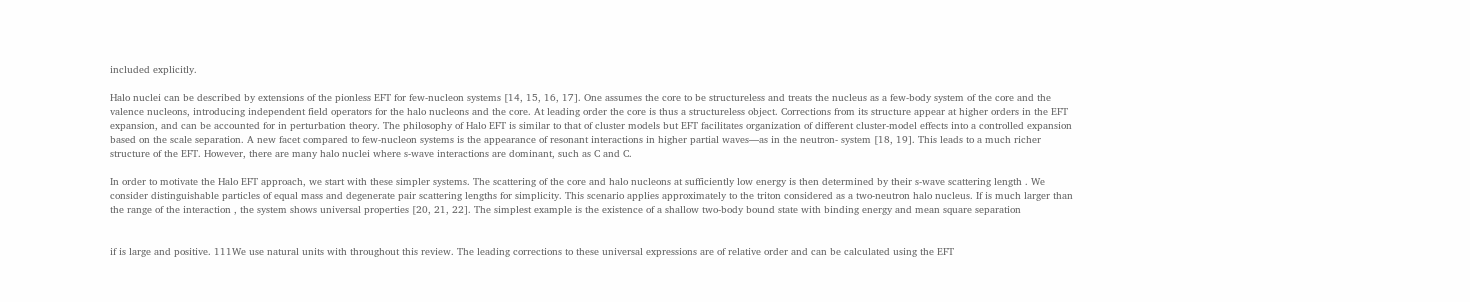included explicitly.

Halo nuclei can be described by extensions of the pionless EFT for few-nucleon systems [14, 15, 16, 17]. One assumes the core to be structureless and treats the nucleus as a few-body system of the core and the valence nucleons, introducing independent field operators for the halo nucleons and the core. At leading order the core is thus a structureless object. Corrections from its structure appear at higher orders in the EFT expansion, and can be accounted for in perturbation theory. The philosophy of Halo EFT is similar to that of cluster models but EFT facilitates organization of different cluster-model effects into a controlled expansion based on the scale separation. A new facet compared to few-nucleon systems is the appearance of resonant interactions in higher partial waves—as in the neutron- system [18, 19]. This leads to a much richer structure of the EFT. However, there are many halo nuclei where s-wave interactions are dominant, such as C and C.

In order to motivate the Halo EFT approach, we start with these simpler systems. The scattering of the core and halo nucleons at sufficiently low energy is then determined by their s-wave scattering length . We consider distinguishable particles of equal mass and degenerate pair scattering lengths for simplicity. This scenario applies approximately to the triton considered as a two-neutron halo nucleus. If is much larger than the range of the interaction , the system shows universal properties [20, 21, 22]. The simplest example is the existence of a shallow two-body bound state with binding energy and mean square separation


if is large and positive. 111We use natural units with throughout this review. The leading corrections to these universal expressions are of relative order and can be calculated using the EFT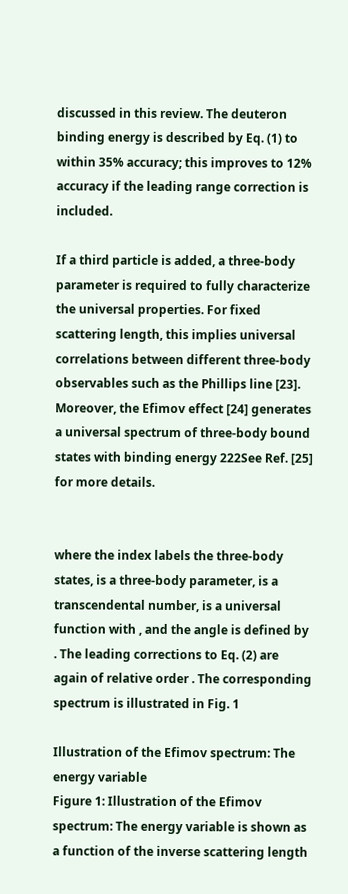discussed in this review. The deuteron binding energy is described by Eq. (1) to within 35% accuracy; this improves to 12% accuracy if the leading range correction is included.

If a third particle is added, a three-body parameter is required to fully characterize the universal properties. For fixed scattering length, this implies universal correlations between different three-body observables such as the Phillips line [23]. Moreover, the Efimov effect [24] generates a universal spectrum of three-body bound states with binding energy 222See Ref. [25] for more details.


where the index labels the three-body states, is a three-body parameter, is a transcendental number, is a universal function with , and the angle is defined by . The leading corrections to Eq. (2) are again of relative order . The corresponding spectrum is illustrated in Fig. 1

Illustration of the Efimov spectrum: The
energy variable
Figure 1: Illustration of the Efimov spectrum: The energy variable is shown as a function of the inverse scattering length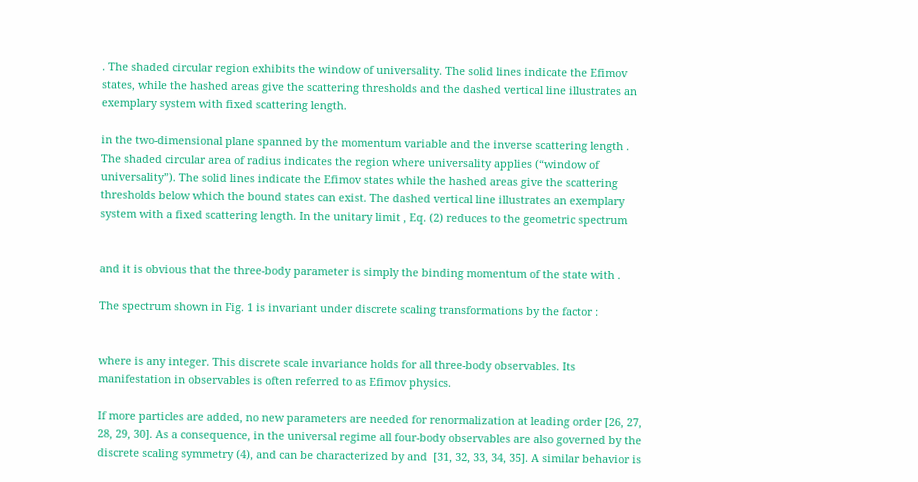. The shaded circular region exhibits the window of universality. The solid lines indicate the Efimov states, while the hashed areas give the scattering thresholds and the dashed vertical line illustrates an exemplary system with fixed scattering length.

in the two-dimensional plane spanned by the momentum variable and the inverse scattering length . The shaded circular area of radius indicates the region where universality applies (“window of universality”). The solid lines indicate the Efimov states while the hashed areas give the scattering thresholds below which the bound states can exist. The dashed vertical line illustrates an exemplary system with a fixed scattering length. In the unitary limit , Eq. (2) reduces to the geometric spectrum


and it is obvious that the three-body parameter is simply the binding momentum of the state with .

The spectrum shown in Fig. 1 is invariant under discrete scaling transformations by the factor :


where is any integer. This discrete scale invariance holds for all three-body observables. Its manifestation in observables is often referred to as Efimov physics.

If more particles are added, no new parameters are needed for renormalization at leading order [26, 27, 28, 29, 30]. As a consequence, in the universal regime all four-body observables are also governed by the discrete scaling symmetry (4), and can be characterized by and  [31, 32, 33, 34, 35]. A similar behavior is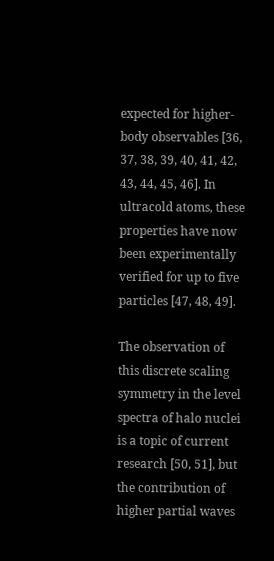expected for higher-body observables [36, 37, 38, 39, 40, 41, 42, 43, 44, 45, 46]. In ultracold atoms, these properties have now been experimentally verified for up to five particles [47, 48, 49].

The observation of this discrete scaling symmetry in the level spectra of halo nuclei is a topic of current research [50, 51], but the contribution of higher partial waves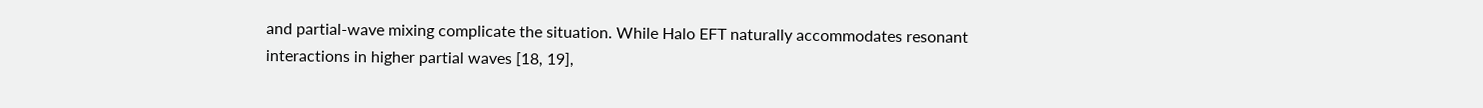and partial-wave mixing complicate the situation. While Halo EFT naturally accommodates resonant interactions in higher partial waves [18, 19],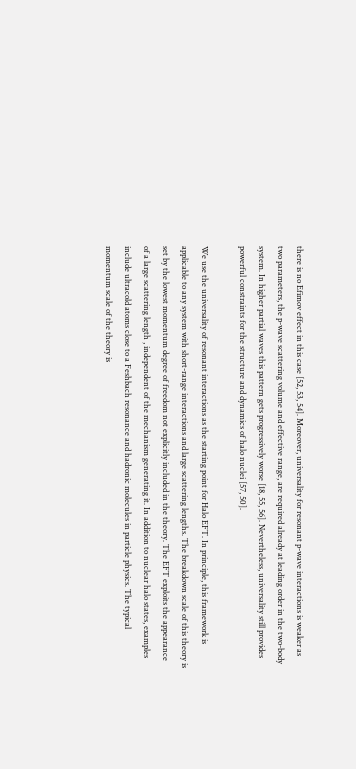there is no Efimov effect in this case [52, 53, 54]. Moreover, universality for resonant p-wave interactions is weaker as two parameters, the p-wave scattering volume and effective range, are required already at leading order in the two-body system. In higher partial waves this pattern gets progressively worse [18, 55, 56]. Nevertheless, universality still provides powerful constraints for the structure and dynamics of halo nuclei [57, 50].

We use the universality of resonant interactions as the starting point for Halo EFT. In principle, this framework is applicable to any system with short-range interactions and large scattering lengths. The breakdown scale of this theory is set by the lowest momentum degree of freedom not explicitly included in the theory. The EFT exploits the appearance of a large scattering length , independent of the mechanism generating it. In addition to nuclear halo states, examples include ultracold atoms close to a Feshbach resonance and hadronic molecules in particle physics. The typical momentum scale of the theory is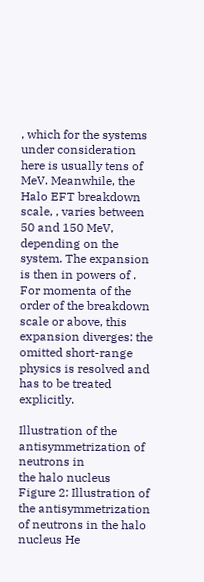, which for the systems under consideration here is usually tens of MeV. Meanwhile, the Halo EFT breakdown scale, , varies between 50 and 150 MeV, depending on the system. The expansion is then in powers of . For momenta of the order of the breakdown scale or above, this expansion diverges: the omitted short-range physics is resolved and has to be treated explicitly.

Illustration of the antisymmetrization of neutrons in
the halo nucleus
Figure 2: Illustration of the antisymmetrization of neutrons in the halo nucleus He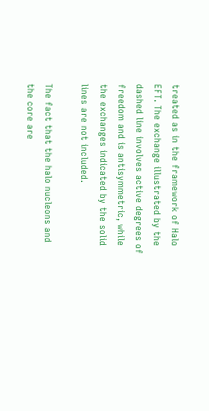treated as in the framework of Halo EFT. The exchange illustrated by the dashed line involves active degrees of freedom and is antisymmetric, while the exchanges indicated by the solid lines are not included.

The fact that the halo nucleons and the core are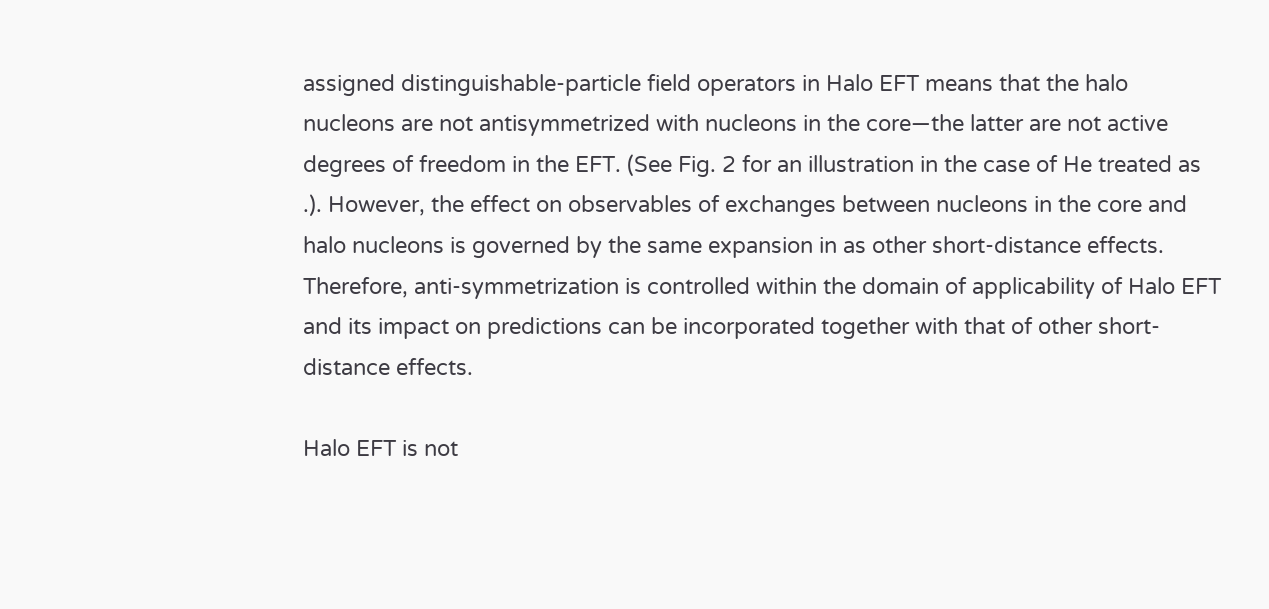assigned distinguishable-particle field operators in Halo EFT means that the halo nucleons are not antisymmetrized with nucleons in the core—the latter are not active degrees of freedom in the EFT. (See Fig. 2 for an illustration in the case of He treated as .). However, the effect on observables of exchanges between nucleons in the core and halo nucleons is governed by the same expansion in as other short-distance effects. Therefore, anti-symmetrization is controlled within the domain of applicability of Halo EFT and its impact on predictions can be incorporated together with that of other short-distance effects.

Halo EFT is not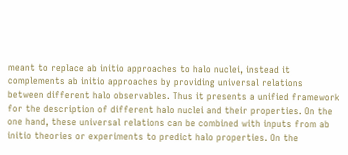meant to replace ab initio approaches to halo nuclei, instead it complements ab initio approaches by providing universal relations between different halo observables. Thus it presents a unified framework for the description of different halo nuclei and their properties. On the one hand, these universal relations can be combined with inputs from ab initio theories or experiments to predict halo properties. On the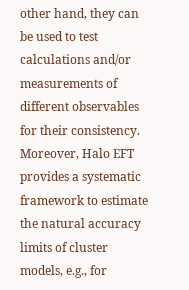other hand, they can be used to test calculations and/or measurements of different observables for their consistency. Moreover, Halo EFT provides a systematic framework to estimate the natural accuracy limits of cluster models, e.g., for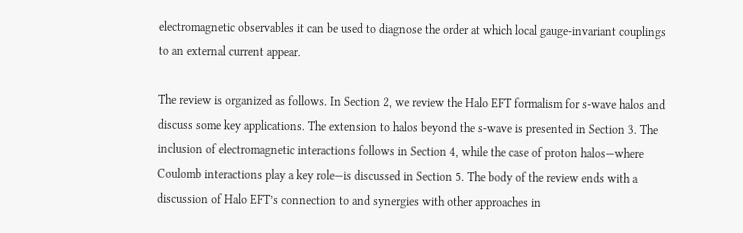electromagnetic observables it can be used to diagnose the order at which local gauge-invariant couplings to an external current appear.

The review is organized as follows. In Section 2, we review the Halo EFT formalism for s-wave halos and discuss some key applications. The extension to halos beyond the s-wave is presented in Section 3. The inclusion of electromagnetic interactions follows in Section 4, while the case of proton halos—where Coulomb interactions play a key role—is discussed in Section 5. The body of the review ends with a discussion of Halo EFT’s connection to and synergies with other approaches in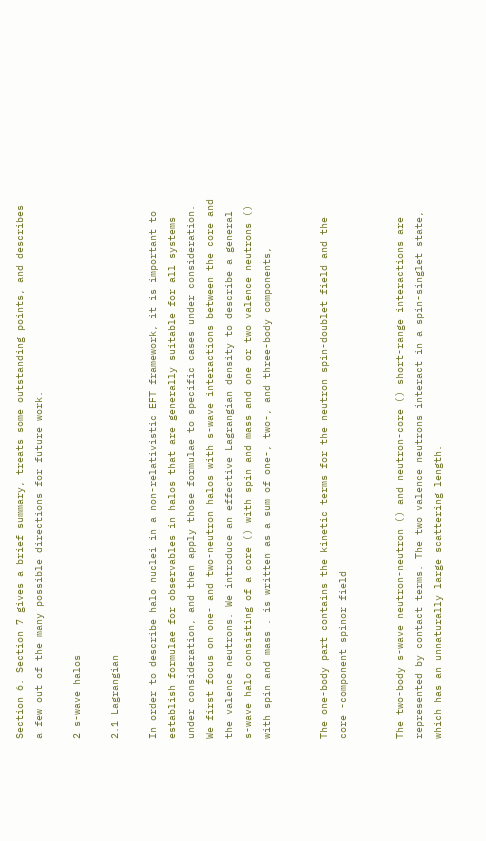Section 6. Section 7 gives a brief summary, treats some outstanding points, and describes a few out of the many possible directions for future work.

2 s-wave halos

2.1 Lagrangian

In order to describe halo nuclei in a non-relativistic EFT framework, it is important to establish formulae for observables in halos that are generally suitable for all systems under consideration, and then apply those formulae to specific cases under consideration. We first focus on one- and two-neutron halos with s-wave interactions between the core and the valence neutrons. We introduce an effective Lagrangian density to describe a general s-wave halo consisting of a core () with spin and mass and one or two valence neutrons () with spin and mass . is written as a sum of one-, two-, and three-body components,


The one-body part contains the kinetic terms for the neutron spin-doublet field and the core -component spinor field


The two-body s-wave neutron-neutron () and neutron-core () short-range interactions are represented by contact terms. The two valence neutrons interact in a spin-singlet state, which has an unnaturally large scattering length.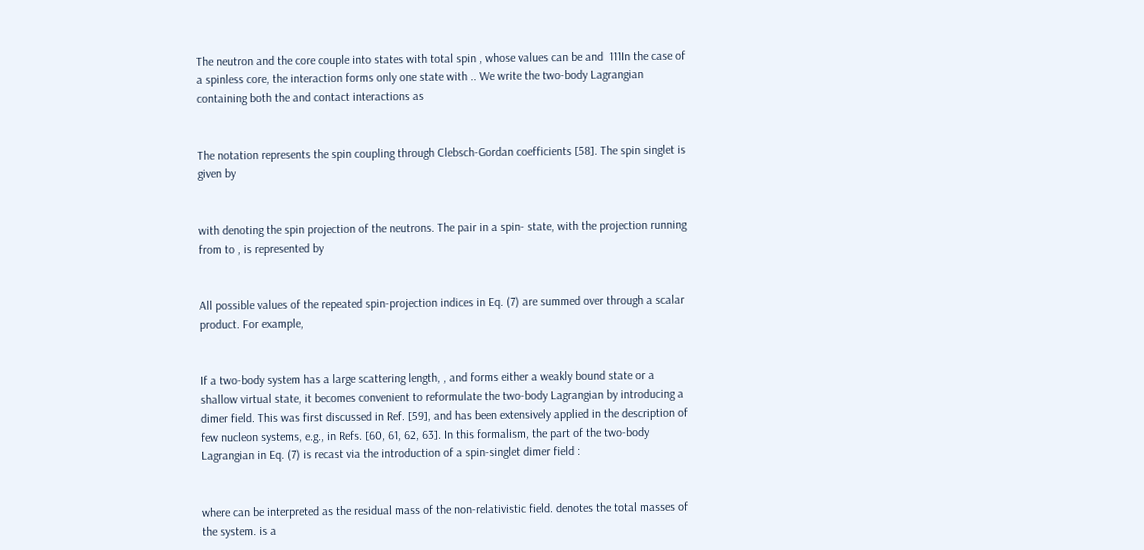The neutron and the core couple into states with total spin , whose values can be and  111In the case of a spinless core, the interaction forms only one state with .. We write the two-body Lagrangian containing both the and contact interactions as


The notation represents the spin coupling through Clebsch-Gordan coefficients [58]. The spin singlet is given by


with denoting the spin projection of the neutrons. The pair in a spin- state, with the projection running from to , is represented by


All possible values of the repeated spin-projection indices in Eq. (7) are summed over through a scalar product. For example,


If a two-body system has a large scattering length, , and forms either a weakly bound state or a shallow virtual state, it becomes convenient to reformulate the two-body Lagrangian by introducing a dimer field. This was first discussed in Ref. [59], and has been extensively applied in the description of few nucleon systems, e.g., in Refs. [60, 61, 62, 63]. In this formalism, the part of the two-body Lagrangian in Eq. (7) is recast via the introduction of a spin-singlet dimer field :


where can be interpreted as the residual mass of the non-relativistic field. denotes the total masses of the system. is a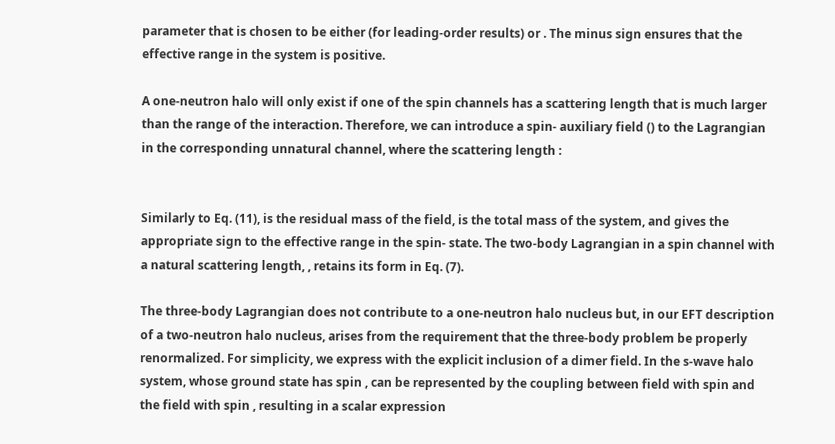parameter that is chosen to be either (for leading-order results) or . The minus sign ensures that the effective range in the system is positive.

A one-neutron halo will only exist if one of the spin channels has a scattering length that is much larger than the range of the interaction. Therefore, we can introduce a spin- auxiliary field () to the Lagrangian in the corresponding unnatural channel, where the scattering length :


Similarly to Eq. (11), is the residual mass of the field, is the total mass of the system, and gives the appropriate sign to the effective range in the spin- state. The two-body Lagrangian in a spin channel with a natural scattering length, , retains its form in Eq. (7).

The three-body Lagrangian does not contribute to a one-neutron halo nucleus but, in our EFT description of a two-neutron halo nucleus, arises from the requirement that the three-body problem be properly renormalized. For simplicity, we express with the explicit inclusion of a dimer field. In the s-wave halo system, whose ground state has spin , can be represented by the coupling between field with spin and the field with spin , resulting in a scalar expression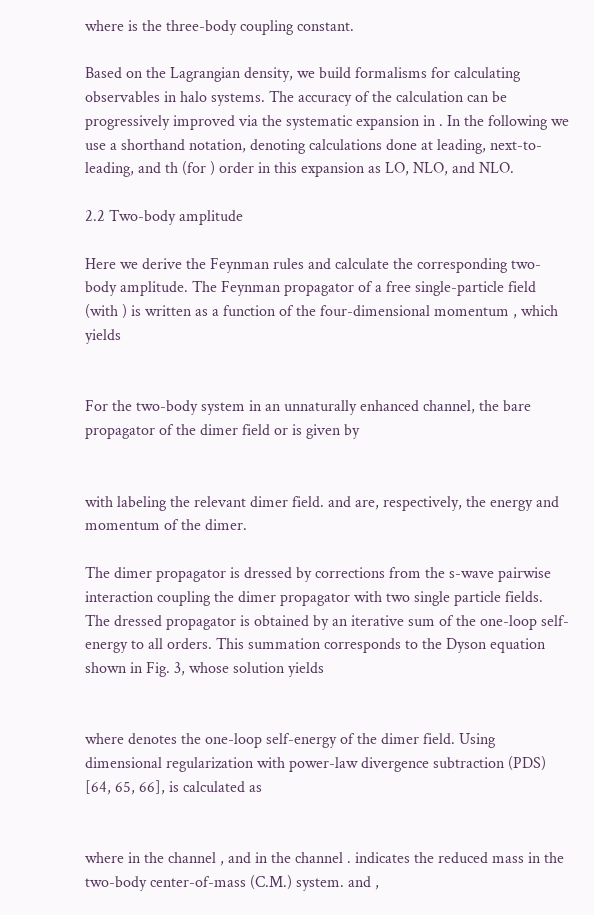where is the three-body coupling constant.

Based on the Lagrangian density, we build formalisms for calculating observables in halo systems. The accuracy of the calculation can be progressively improved via the systematic expansion in . In the following we use a shorthand notation, denoting calculations done at leading, next-to-leading, and th (for ) order in this expansion as LO, NLO, and NLO.

2.2 Two-body amplitude

Here we derive the Feynman rules and calculate the corresponding two-body amplitude. The Feynman propagator of a free single-particle field (with ) is written as a function of the four-dimensional momentum , which yields


For the two-body system in an unnaturally enhanced channel, the bare propagator of the dimer field or is given by


with labeling the relevant dimer field. and are, respectively, the energy and momentum of the dimer.

The dimer propagator is dressed by corrections from the s-wave pairwise interaction coupling the dimer propagator with two single particle fields. The dressed propagator is obtained by an iterative sum of the one-loop self-energy to all orders. This summation corresponds to the Dyson equation shown in Fig. 3, whose solution yields


where denotes the one-loop self-energy of the dimer field. Using dimensional regularization with power-law divergence subtraction (PDS) [64, 65, 66], is calculated as


where in the channel , and in the channel . indicates the reduced mass in the two-body center-of-mass (C.M.) system. and ,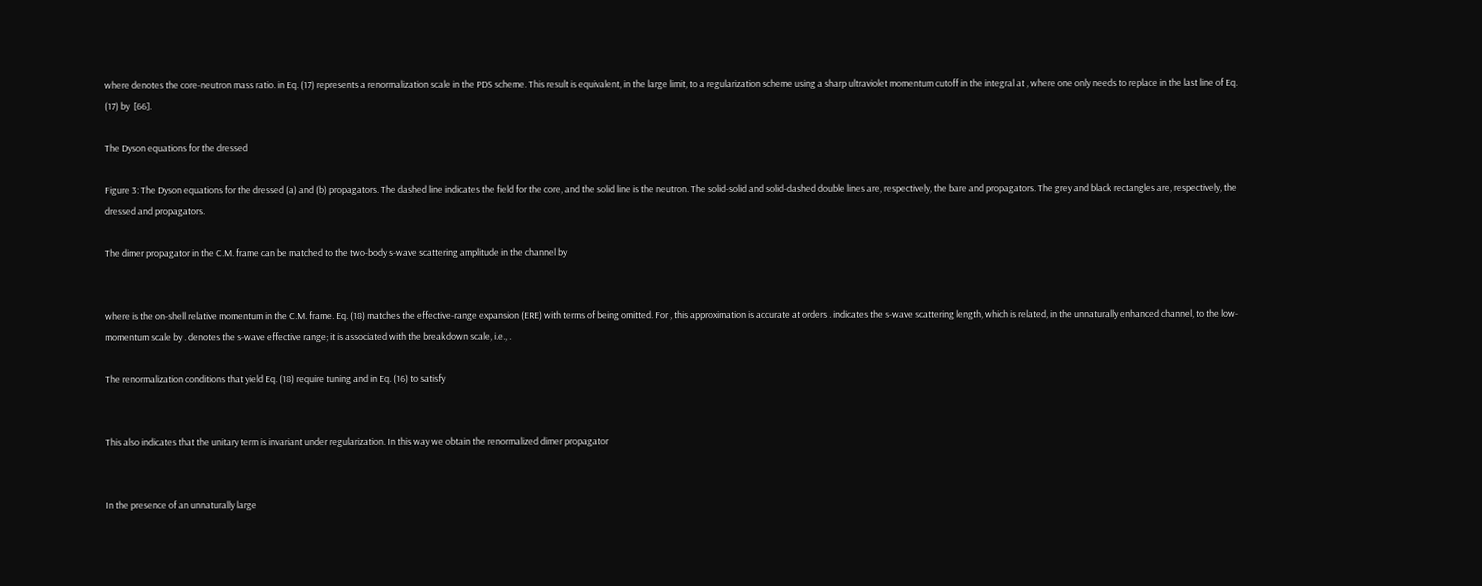where denotes the core-neutron mass ratio. in Eq. (17) represents a renormalization scale in the PDS scheme. This result is equivalent, in the large limit, to a regularization scheme using a sharp ultraviolet momentum cutoff in the integral at , where one only needs to replace in the last line of Eq. (17) by  [66].

The Dyson equations for the dressed

Figure 3: The Dyson equations for the dressed (a) and (b) propagators. The dashed line indicates the field for the core, and the solid line is the neutron. The solid-solid and solid-dashed double lines are, respectively, the bare and propagators. The grey and black rectangles are, respectively, the dressed and propagators.

The dimer propagator in the C.M. frame can be matched to the two-body s-wave scattering amplitude in the channel by


where is the on-shell relative momentum in the C.M. frame. Eq. (18) matches the effective-range expansion (ERE) with terms of being omitted. For , this approximation is accurate at orders . indicates the s-wave scattering length, which is related, in the unnaturally enhanced channel, to the low-momentum scale by . denotes the s-wave effective range; it is associated with the breakdown scale, i.e., .

The renormalization conditions that yield Eq. (18) require tuning and in Eq. (16) to satisfy


This also indicates that the unitary term is invariant under regularization. In this way we obtain the renormalized dimer propagator


In the presence of an unnaturally large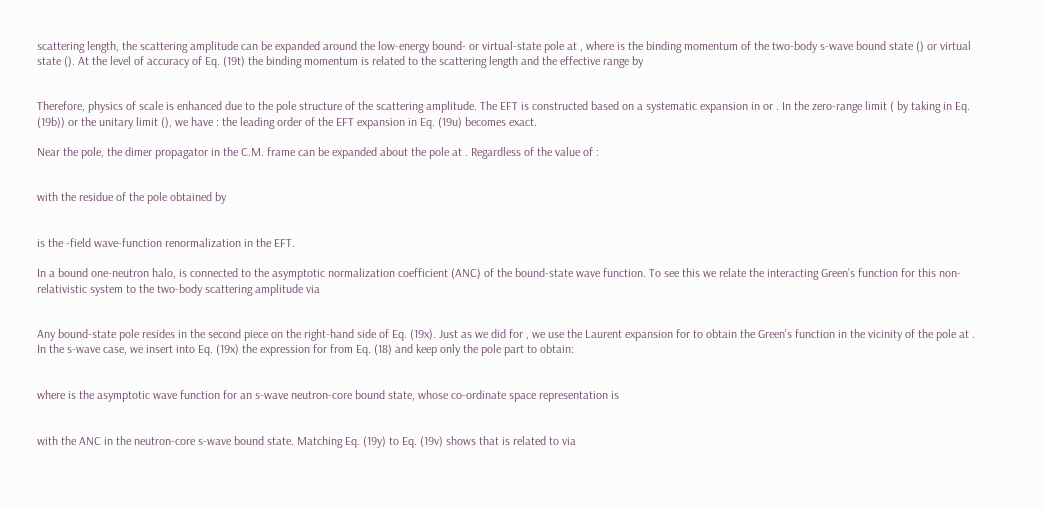scattering length, the scattering amplitude can be expanded around the low-energy bound- or virtual-state pole at , where is the binding momentum of the two-body s-wave bound state () or virtual state (). At the level of accuracy of Eq. (19t) the binding momentum is related to the scattering length and the effective range by


Therefore, physics of scale is enhanced due to the pole structure of the scattering amplitude. The EFT is constructed based on a systematic expansion in or . In the zero-range limit ( by taking in Eq. (19b)) or the unitary limit (), we have : the leading order of the EFT expansion in Eq. (19u) becomes exact.

Near the pole, the dimer propagator in the C.M. frame can be expanded about the pole at . Regardless of the value of :


with the residue of the pole obtained by


is the -field wave-function renormalization in the EFT.

In a bound one-neutron halo, is connected to the asymptotic normalization coefficient (ANC) of the bound-state wave function. To see this we relate the interacting Green’s function for this non-relativistic system to the two-body scattering amplitude via


Any bound-state pole resides in the second piece on the right-hand side of Eq. (19x). Just as we did for , we use the Laurent expansion for to obtain the Green’s function in the vicinity of the pole at . In the s-wave case, we insert into Eq. (19x) the expression for from Eq. (18) and keep only the pole part to obtain:


where is the asymptotic wave function for an s-wave neutron-core bound state, whose co-ordinate space representation is


with the ANC in the neutron-core s-wave bound state. Matching Eq. (19y) to Eq. (19v) shows that is related to via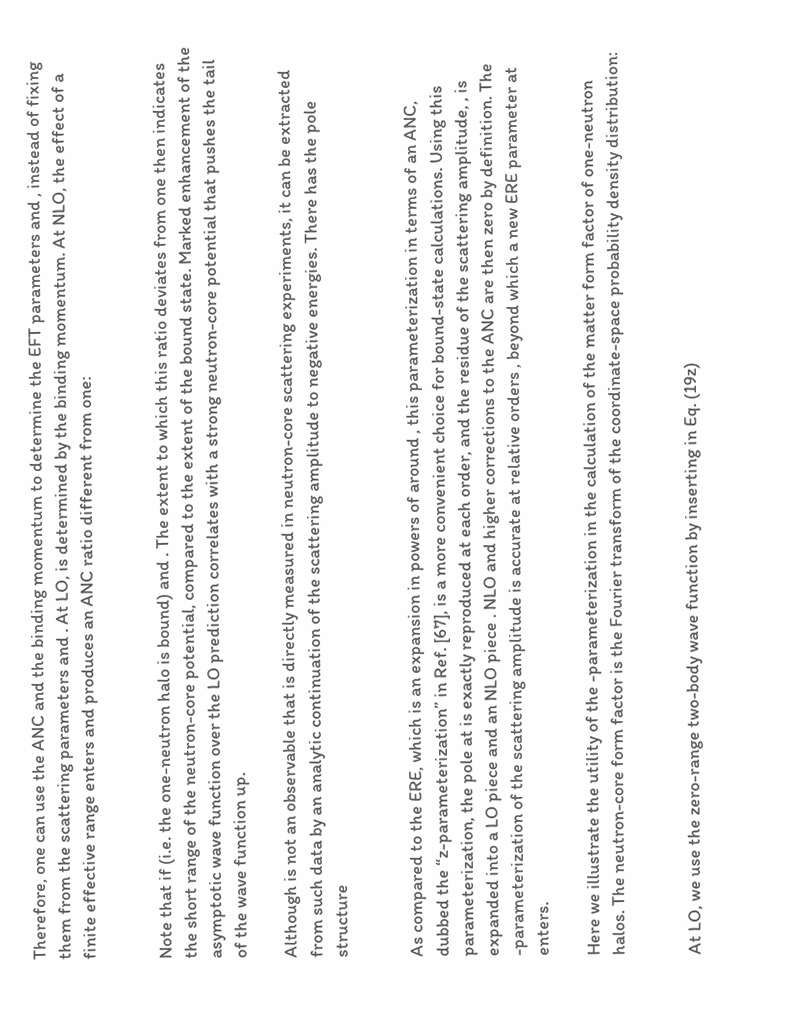Therefore, one can use the ANC and the binding momentum to determine the EFT parameters and , instead of fixing them from the scattering parameters and . At LO, is determined by the binding momentum. At NLO, the effect of a finite effective range enters and produces an ANC ratio different from one:


Note that if (i.e. the one-neutron halo is bound) and . The extent to which this ratio deviates from one then indicates the short range of the neutron-core potential, compared to the extent of the bound state. Marked enhancement of the asymptotic wave function over the LO prediction correlates with a strong neutron-core potential that pushes the tail of the wave function up.

Although is not an observable that is directly measured in neutron-core scattering experiments, it can be extracted from such data by an analytic continuation of the scattering amplitude to negative energies. There has the pole structure


As compared to the ERE, which is an expansion in powers of around , this parameterization in terms of an ANC, dubbed the “z-parameterization” in Ref. [67], is a more convenient choice for bound-state calculations. Using this parameterization, the pole at is exactly reproduced at each order, and the residue of the scattering amplitude, , is expanded into a LO piece and an NLO piece . NLO and higher corrections to the ANC are then zero by definition. The -parameterization of the scattering amplitude is accurate at relative orders , beyond which a new ERE parameter at enters.

Here we illustrate the utility of the -parameterization in the calculation of the matter form factor of one-neutron halos. The neutron-core form factor is the Fourier transform of the coordinate-space probability density distribution:


At LO, we use the zero-range two-body wave function by inserting in Eq. (19z)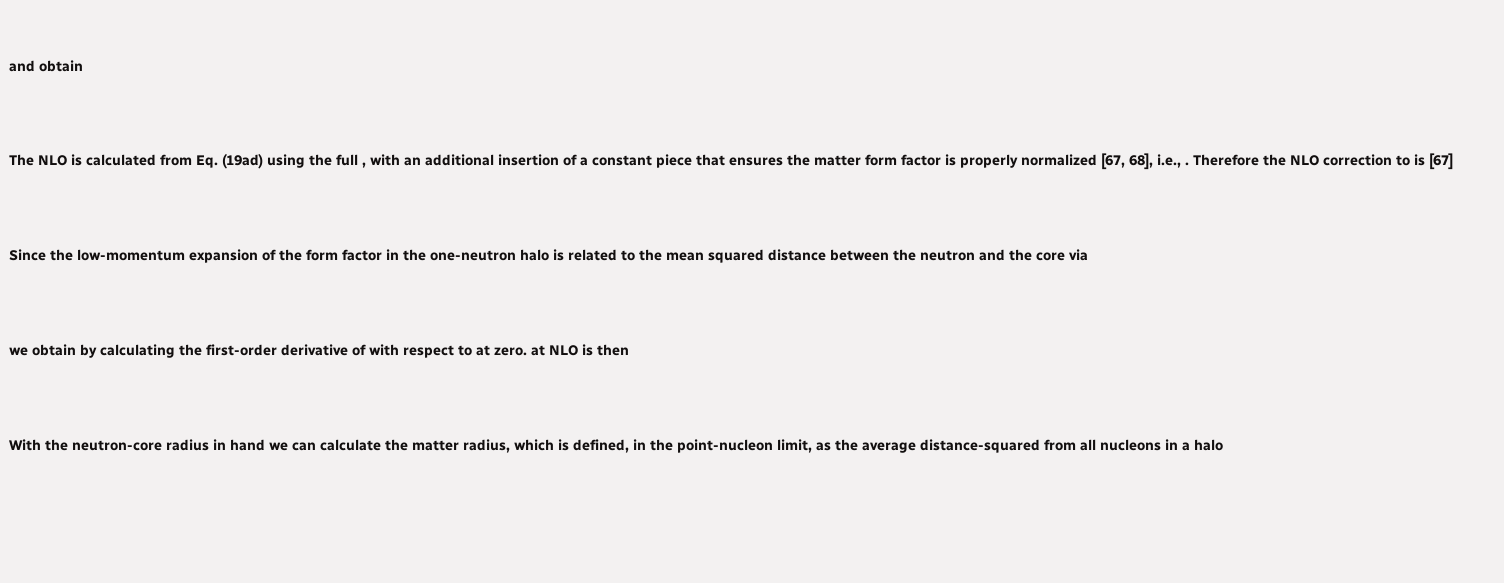and obtain


The NLO is calculated from Eq. (19ad) using the full , with an additional insertion of a constant piece that ensures the matter form factor is properly normalized [67, 68], i.e., . Therefore the NLO correction to is [67]


Since the low-momentum expansion of the form factor in the one-neutron halo is related to the mean squared distance between the neutron and the core via


we obtain by calculating the first-order derivative of with respect to at zero. at NLO is then


With the neutron-core radius in hand we can calculate the matter radius, which is defined, in the point-nucleon limit, as the average distance-squared from all nucleons in a halo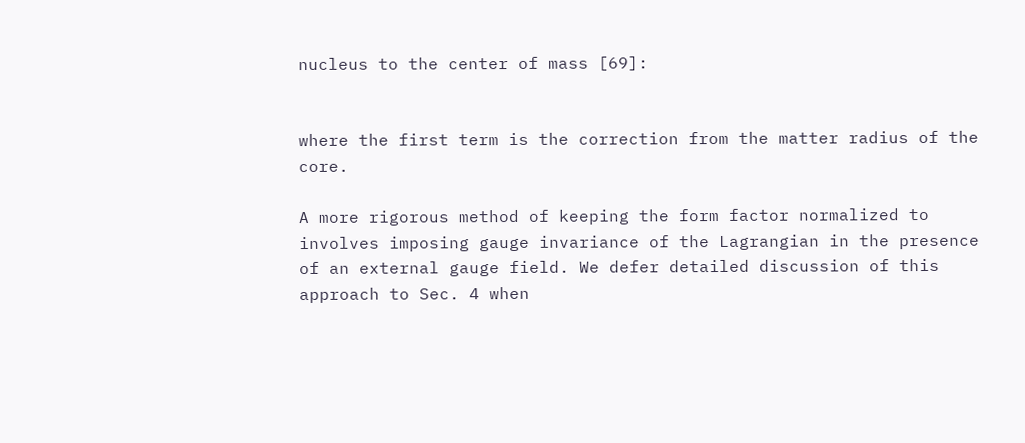nucleus to the center of mass [69]:


where the first term is the correction from the matter radius of the core.

A more rigorous method of keeping the form factor normalized to involves imposing gauge invariance of the Lagrangian in the presence of an external gauge field. We defer detailed discussion of this approach to Sec. 4 when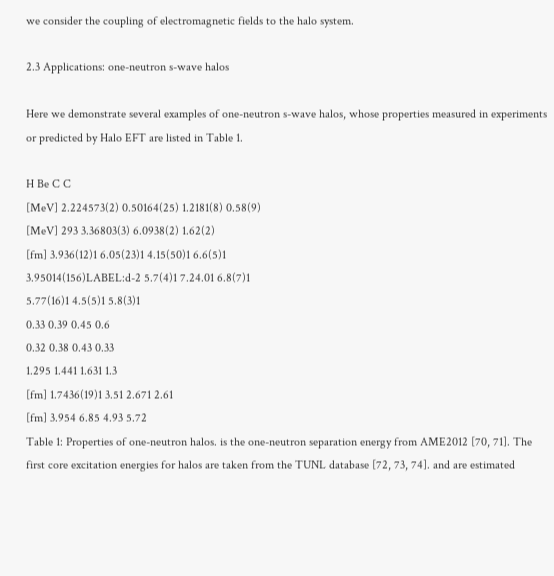we consider the coupling of electromagnetic fields to the halo system.

2.3 Applications: one-neutron s-wave halos

Here we demonstrate several examples of one-neutron s-wave halos, whose properties measured in experiments or predicted by Halo EFT are listed in Table 1.

H Be C C
[MeV] 2.224573(2) 0.50164(25) 1.2181(8) 0.58(9)
[MeV] 293 3.36803(3) 6.0938(2) 1.62(2)
[fm] 3.936(12)1 6.05(23)1 4.15(50)1 6.6(5)1
3.95014(156)LABEL:d-2 5.7(4)1 7.24.01 6.8(7)1
5.77(16)1 4.5(5)1 5.8(3)1
0.33 0.39 0.45 0.6
0.32 0.38 0.43 0.33
1.295 1.441 1.631 1.3
[fm] 1.7436(19)1 3.51 2.671 2.61
[fm] 3.954 6.85 4.93 5.72
Table 1: Properties of one-neutron halos. is the one-neutron separation energy from AME2012 [70, 71]. The first core excitation energies for halos are taken from the TUNL database [72, 73, 74]. and are estimated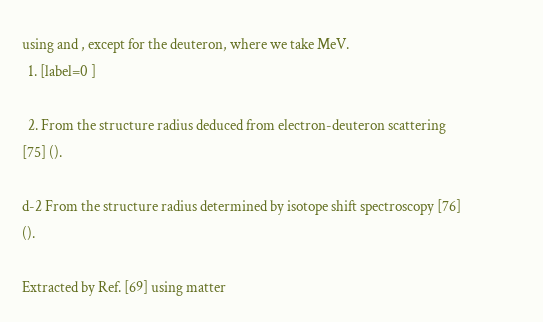using and , except for the deuteron, where we take MeV.
  1. [label=0 ]

  2. From the structure radius deduced from electron-deuteron scattering [75] ().

d-2 From the structure radius determined by isotope shift spectroscopy [76] ().

Extracted by Ref. [69] using matter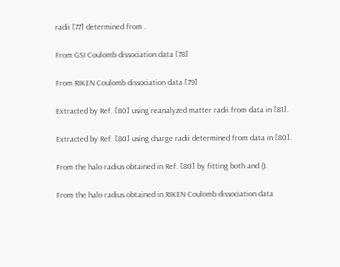radii [77] determined from .

From GSI Coulomb dissociation data [78]

From RIKEN Coulomb dissociation data [79]

Extracted by Ref. [80] using reanalyzed matter radii from data in [81].

Extracted by Ref. [80] using charge radii determined from data in [80].

From the halo radius obtained in Ref. [80] by fitting both and ().

From the halo radius obtained in RIKEN Coulomb dissociation data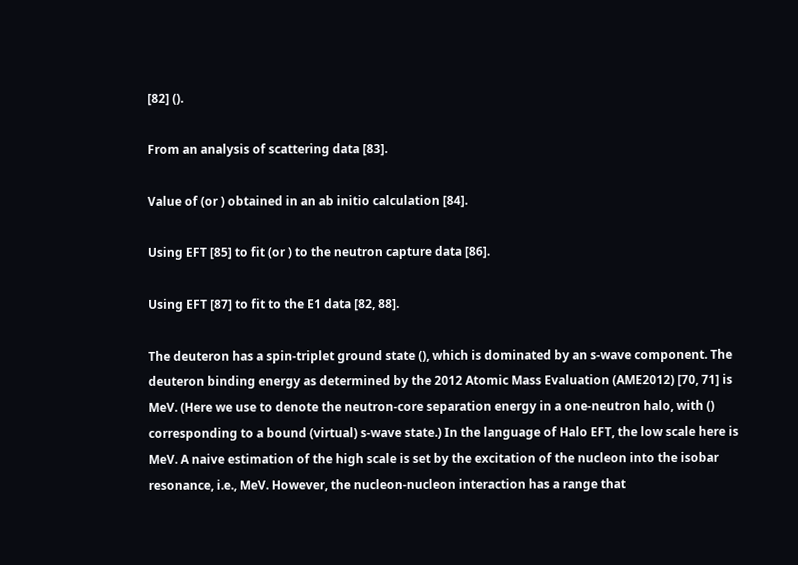[82] ().

From an analysis of scattering data [83].

Value of (or ) obtained in an ab initio calculation [84].

Using EFT [85] to fit (or ) to the neutron capture data [86].

Using EFT [87] to fit to the E1 data [82, 88].

The deuteron has a spin-triplet ground state (), which is dominated by an s-wave component. The deuteron binding energy as determined by the 2012 Atomic Mass Evaluation (AME2012) [70, 71] is MeV. (Here we use to denote the neutron-core separation energy in a one-neutron halo, with () corresponding to a bound (virtual) s-wave state.) In the language of Halo EFT, the low scale here is MeV. A naive estimation of the high scale is set by the excitation of the nucleon into the isobar resonance, i.e., MeV. However, the nucleon-nucleon interaction has a range that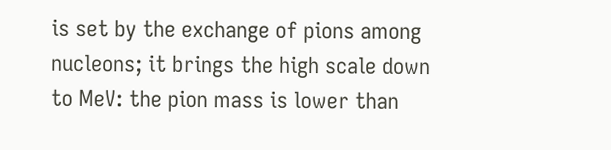is set by the exchange of pions among nucleons; it brings the high scale down to MeV: the pion mass is lower than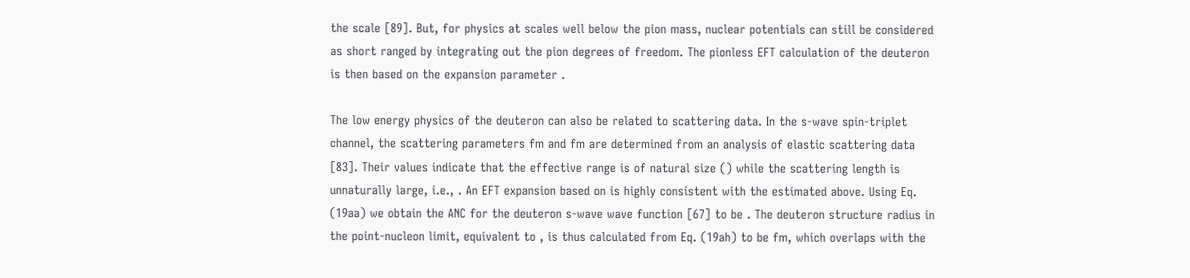the scale [89]. But, for physics at scales well below the pion mass, nuclear potentials can still be considered as short ranged by integrating out the pion degrees of freedom. The pionless EFT calculation of the deuteron is then based on the expansion parameter .

The low energy physics of the deuteron can also be related to scattering data. In the s-wave spin-triplet channel, the scattering parameters fm and fm are determined from an analysis of elastic scattering data [83]. Their values indicate that the effective range is of natural size () while the scattering length is unnaturally large, i.e., . An EFT expansion based on is highly consistent with the estimated above. Using Eq. (19aa) we obtain the ANC for the deuteron s-wave wave function [67] to be . The deuteron structure radius in the point-nucleon limit, equivalent to , is thus calculated from Eq. (19ah) to be fm, which overlaps with the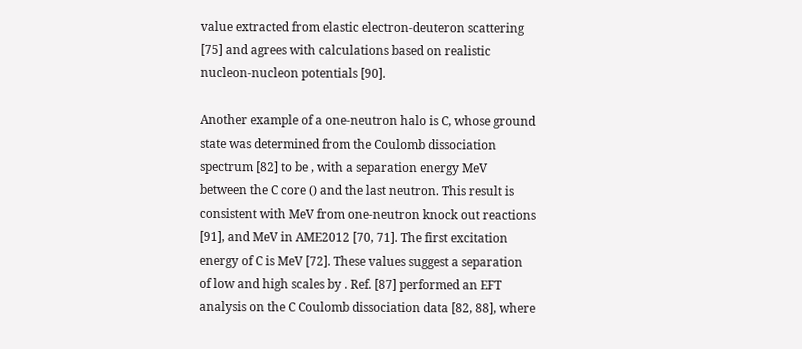value extracted from elastic electron-deuteron scattering [75] and agrees with calculations based on realistic nucleon-nucleon potentials [90].

Another example of a one-neutron halo is C, whose ground state was determined from the Coulomb dissociation spectrum [82] to be , with a separation energy MeV between the C core () and the last neutron. This result is consistent with MeV from one-neutron knock out reactions [91], and MeV in AME2012 [70, 71]. The first excitation energy of C is MeV [72]. These values suggest a separation of low and high scales by . Ref. [87] performed an EFT analysis on the C Coulomb dissociation data [82, 88], where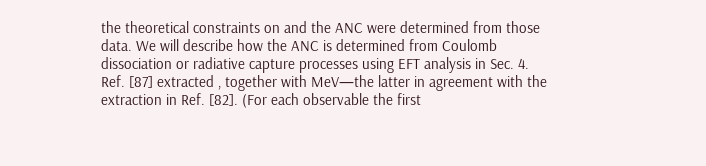the theoretical constraints on and the ANC were determined from those data. We will describe how the ANC is determined from Coulomb dissociation or radiative capture processes using EFT analysis in Sec. 4. Ref. [87] extracted , together with MeV—the latter in agreement with the extraction in Ref. [82]. (For each observable the first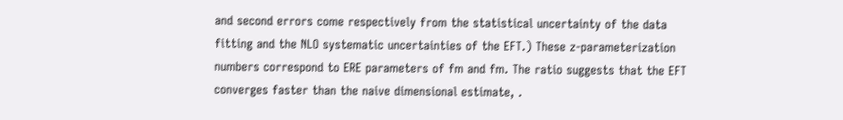and second errors come respectively from the statistical uncertainty of the data fitting and the NLO systematic uncertainties of the EFT.) These z-parameterization numbers correspond to ERE parameters of fm and fm. The ratio suggests that the EFT converges faster than the naive dimensional estimate, .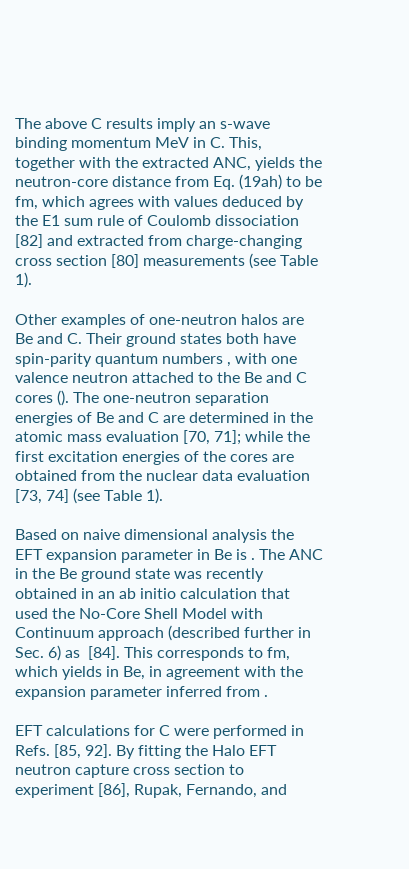The above C results imply an s-wave binding momentum MeV in C. This, together with the extracted ANC, yields the neutron-core distance from Eq. (19ah) to be fm, which agrees with values deduced by the E1 sum rule of Coulomb dissociation [82] and extracted from charge-changing cross section [80] measurements (see Table 1).

Other examples of one-neutron halos are Be and C. Their ground states both have spin-parity quantum numbers , with one valence neutron attached to the Be and C cores (). The one-neutron separation energies of Be and C are determined in the atomic mass evaluation [70, 71]; while the first excitation energies of the cores are obtained from the nuclear data evaluation [73, 74] (see Table 1).

Based on naive dimensional analysis the EFT expansion parameter in Be is . The ANC in the Be ground state was recently obtained in an ab initio calculation that used the No-Core Shell Model with Continuum approach (described further in Sec. 6) as  [84]. This corresponds to fm, which yields in Be, in agreement with the expansion parameter inferred from .

EFT calculations for C were performed in Refs. [85, 92]. By fitting the Halo EFT neutron capture cross section to experiment [86], Rupak, Fernando, and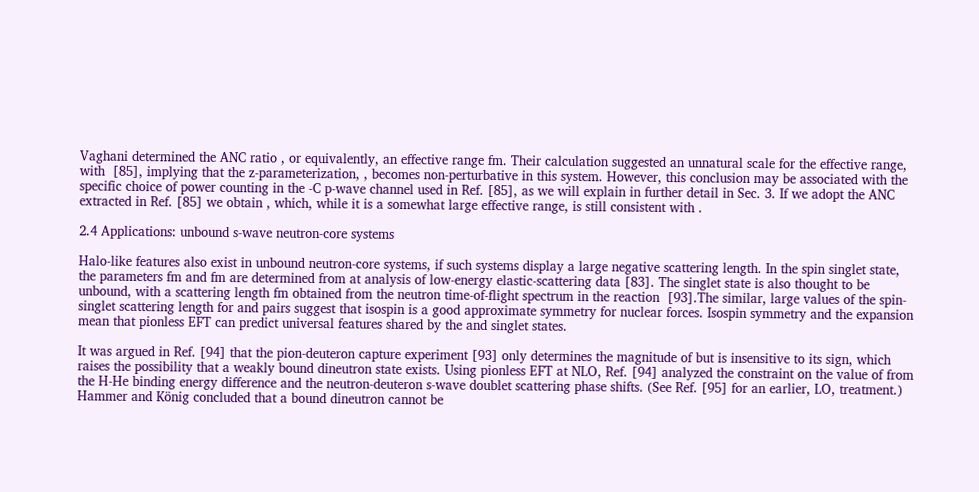Vaghani determined the ANC ratio , or equivalently, an effective range fm. Their calculation suggested an unnatural scale for the effective range, with  [85], implying that the z-parameterization, , becomes non-perturbative in this system. However, this conclusion may be associated with the specific choice of power counting in the -C p-wave channel used in Ref. [85], as we will explain in further detail in Sec. 3. If we adopt the ANC extracted in Ref. [85] we obtain , which, while it is a somewhat large effective range, is still consistent with .

2.4 Applications: unbound s-wave neutron-core systems

Halo-like features also exist in unbound neutron-core systems, if such systems display a large negative scattering length. In the spin singlet state, the parameters fm and fm are determined from at analysis of low-energy elastic-scattering data [83]. The singlet state is also thought to be unbound, with a scattering length fm obtained from the neutron time-of-flight spectrum in the reaction  [93].The similar, large values of the spin-singlet scattering length for and pairs suggest that isospin is a good approximate symmetry for nuclear forces. Isospin symmetry and the expansion mean that pionless EFT can predict universal features shared by the and singlet states.

It was argued in Ref. [94] that the pion-deuteron capture experiment [93] only determines the magnitude of but is insensitive to its sign, which raises the possibility that a weakly bound dineutron state exists. Using pionless EFT at NLO, Ref. [94] analyzed the constraint on the value of from the H-He binding energy difference and the neutron-deuteron s-wave doublet scattering phase shifts. (See Ref. [95] for an earlier, LO, treatment.) Hammer and König concluded that a bound dineutron cannot be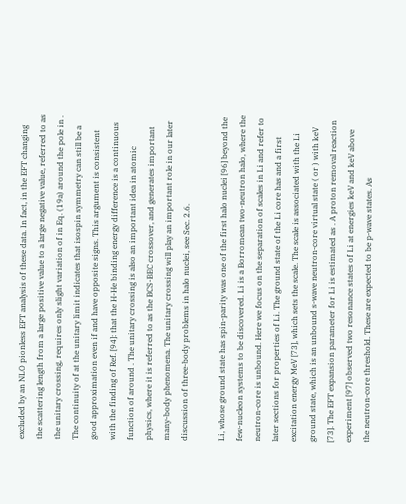excluded by an NLO pionless EFT analysis of these data. In fact, in the EFT changing the scattering length from a large positive value to a large negative value, referred to as the unitary crossing, requires only slight variation of in Eq. (19a) around the pole in . The continuity of at the unitary limit indicates that isospin symmetry can still be a good approximation even if and have opposite signs. This argument is consistent with the finding of Ref. [94]: that the H-He binding energy difference is a continuous function of around . The unitary crossing is also an important idea in atomic physics, where it is referred to as the BCS-BEC crossover, and generates important many-body phenomena. The unitary crossing will play an important role in our later discussion of three-body problems in halo nuclei, see Sec. 2.6.

Li, whose ground state has spin-parity was one of the first halo nuclei [96] beyond the few-nucleon systems to be discovered. Li is a Borromean two-neutron halo, where the neutron-core is unbound. Here we focus on the separation of scales in Li and refer to later sections for properties of Li. The ground state of the Li core has and a first excitation energy MeV [73], which sets the scale. The scale is associated with the Li ground state, which is an unbound s-wave neutron-core virtual state ( or ) with keV [73]. The EFT expansion parameter for Li is estimated as . A proton removal reaction experiment [97] observed two resonance states of Li at energies keV and keV above the neutron-core threshold. These are expected to be p-wave states. As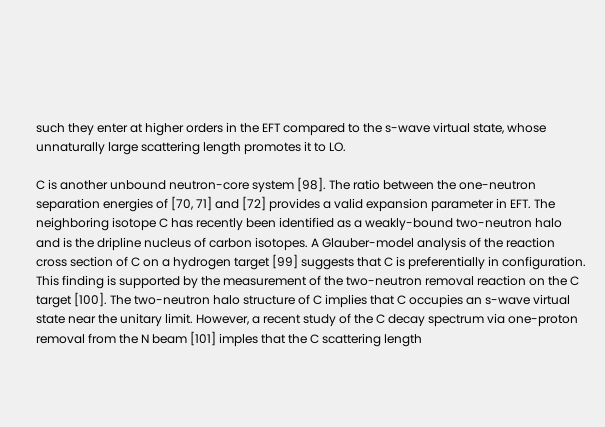such they enter at higher orders in the EFT compared to the s-wave virtual state, whose unnaturally large scattering length promotes it to LO.

C is another unbound neutron-core system [98]. The ratio between the one-neutron separation energies of [70, 71] and [72] provides a valid expansion parameter in EFT. The neighboring isotope C has recently been identified as a weakly-bound two-neutron halo and is the dripline nucleus of carbon isotopes. A Glauber-model analysis of the reaction cross section of C on a hydrogen target [99] suggests that C is preferentially in configuration. This finding is supported by the measurement of the two-neutron removal reaction on the C target [100]. The two-neutron halo structure of C implies that C occupies an s-wave virtual state near the unitary limit. However, a recent study of the C decay spectrum via one-proton removal from the N beam [101] imples that the C scattering length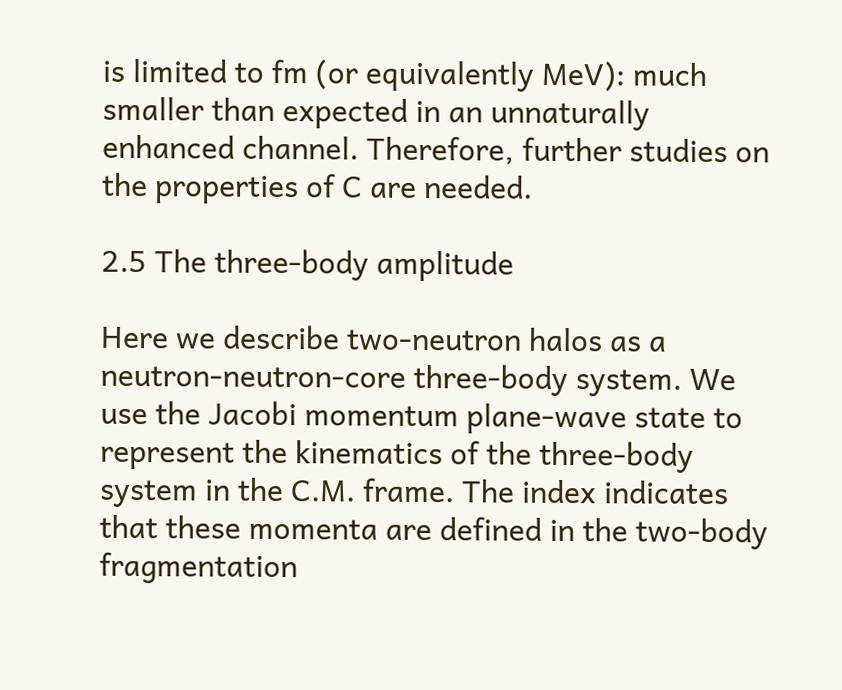is limited to fm (or equivalently MeV): much smaller than expected in an unnaturally enhanced channel. Therefore, further studies on the properties of C are needed.

2.5 The three-body amplitude

Here we describe two-neutron halos as a neutron-neutron-core three-body system. We use the Jacobi momentum plane-wave state to represent the kinematics of the three-body system in the C.M. frame. The index indicates that these momenta are defined in the two-body fragmentation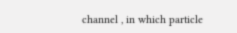channel , in which particle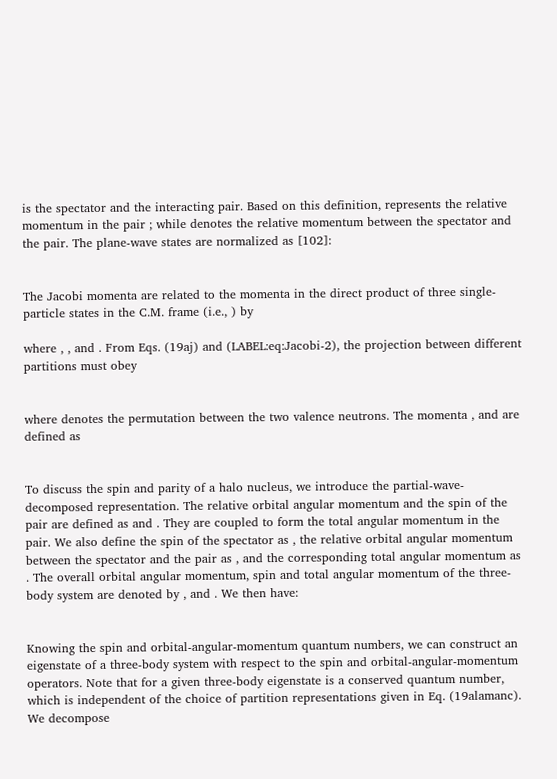is the spectator and the interacting pair. Based on this definition, represents the relative momentum in the pair ; while denotes the relative momentum between the spectator and the pair. The plane-wave states are normalized as [102]:


The Jacobi momenta are related to the momenta in the direct product of three single-particle states in the C.M. frame (i.e., ) by

where , , and . From Eqs. (19aj) and (LABEL:eq:Jacobi-2), the projection between different partitions must obey


where denotes the permutation between the two valence neutrons. The momenta , and are defined as


To discuss the spin and parity of a halo nucleus, we introduce the partial-wave-decomposed representation. The relative orbital angular momentum and the spin of the pair are defined as and . They are coupled to form the total angular momentum in the pair. We also define the spin of the spectator as , the relative orbital angular momentum between the spectator and the pair as , and the corresponding total angular momentum as . The overall orbital angular momentum, spin and total angular momentum of the three-body system are denoted by , and . We then have:


Knowing the spin and orbital-angular-momentum quantum numbers, we can construct an eigenstate of a three-body system with respect to the spin and orbital-angular-momentum operators. Note that for a given three-body eigenstate is a conserved quantum number, which is independent of the choice of partition representations given in Eq. (19alamanc). We decompose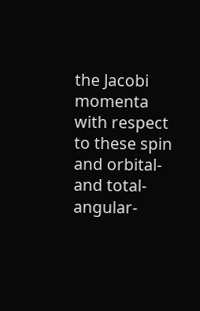the Jacobi momenta with respect to these spin and orbital- and total-angular-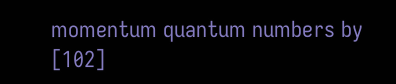momentum quantum numbers by [102]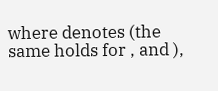where denotes (the same holds for , and ),